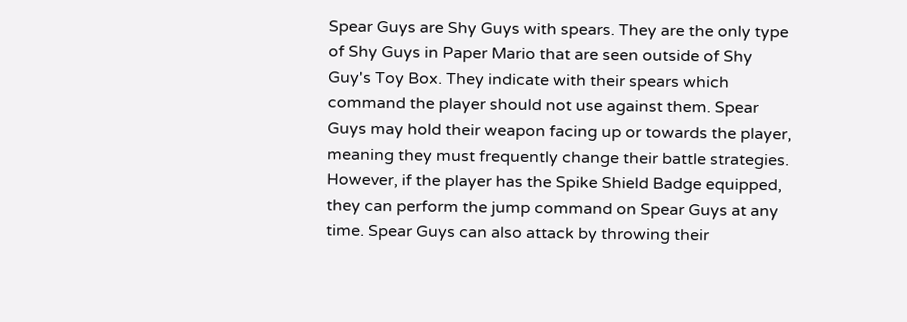Spear Guys are Shy Guys with spears. They are the only type of Shy Guys in Paper Mario that are seen outside of Shy Guy's Toy Box. They indicate with their spears which command the player should not use against them. Spear Guys may hold their weapon facing up or towards the player, meaning they must frequently change their battle strategies. However, if the player has the Spike Shield Badge equipped, they can perform the jump command on Spear Guys at any time. Spear Guys can also attack by throwing their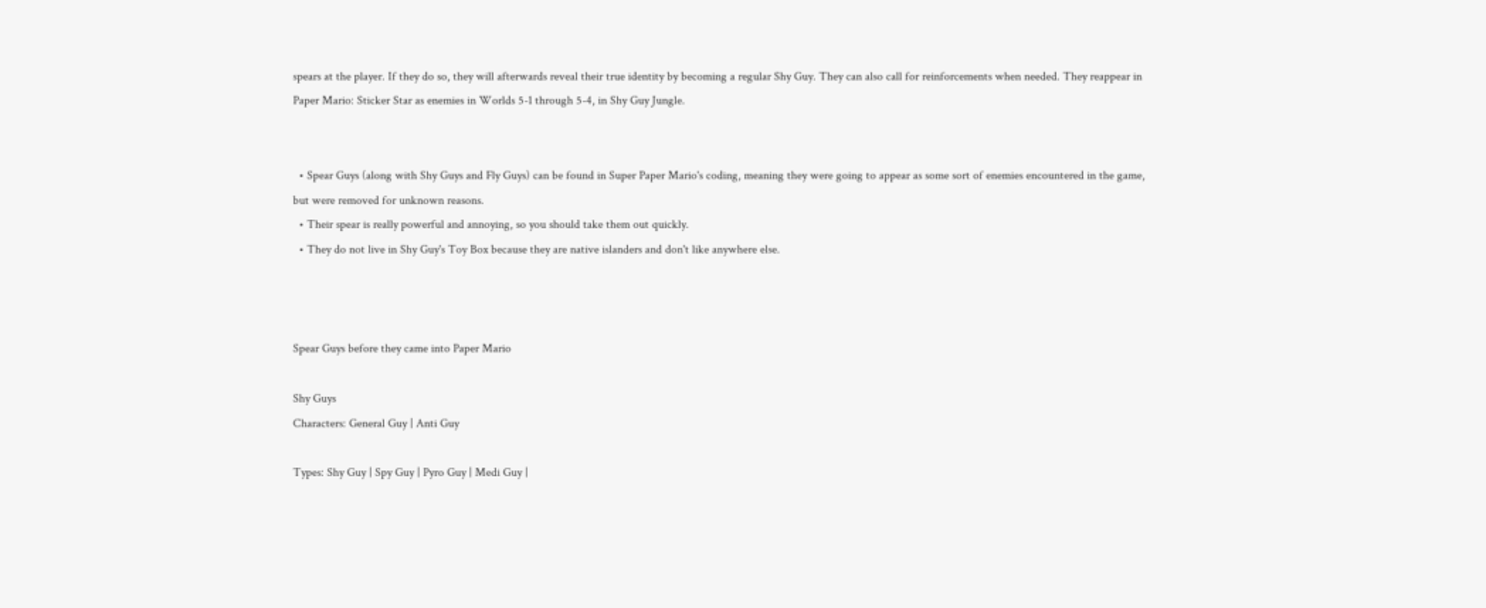spears at the player. If they do so, they will afterwards reveal their true identity by becoming a regular Shy Guy. They can also call for reinforcements when needed. They reappear in Paper Mario: Sticker Star as enemies in Worlds 5-1 through 5-4, in Shy Guy Jungle.


  • Spear Guys (along with Shy Guys and Fly Guys) can be found in Super Paper Mario's coding, meaning they were going to appear as some sort of enemies encountered in the game, but were removed for unknown reasons.
  • Their spear is really powerful and annoying, so you should take them out quickly.
  • They do not live in Shy Guy's Toy Box because they are native islanders and don't like anywhere else.



Spear Guys before they came into Paper Mario

Shy Guys
Characters: General Guy | Anti Guy

Types: Shy Guy | Spy Guy | Pyro Guy | Medi Guy |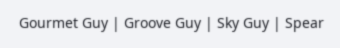Gourmet Guy | Groove Guy | Sky Guy | Spear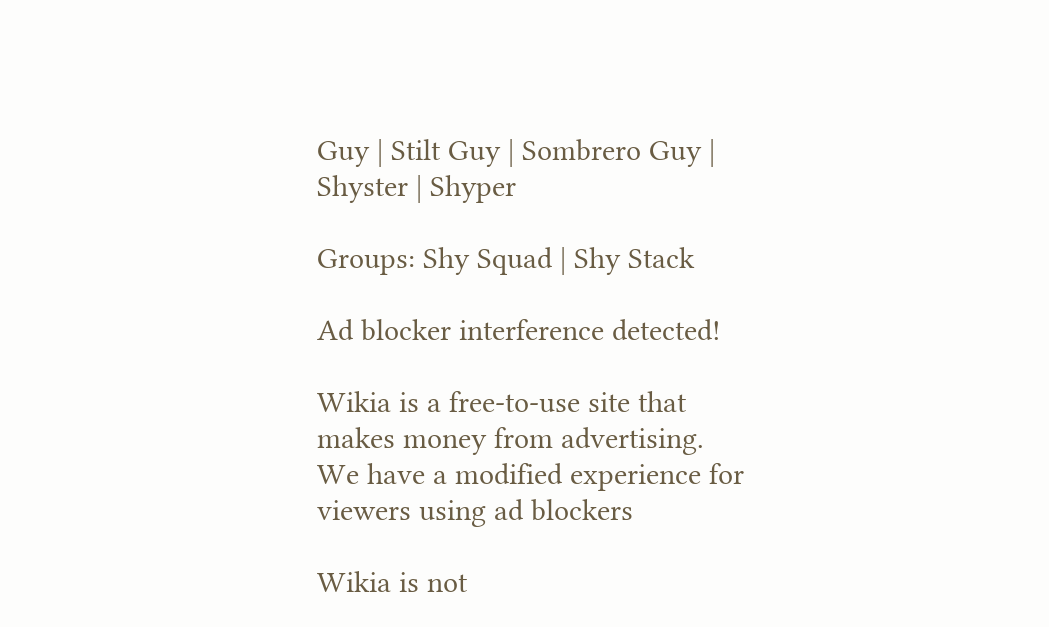Guy | Stilt Guy | Sombrero Guy | Shyster | Shyper

Groups: Shy Squad | Shy Stack

Ad blocker interference detected!

Wikia is a free-to-use site that makes money from advertising. We have a modified experience for viewers using ad blockers

Wikia is not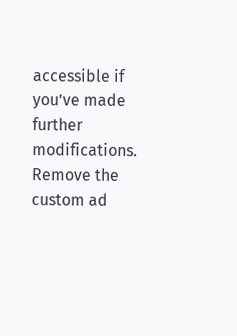accessible if you’ve made further modifications. Remove the custom ad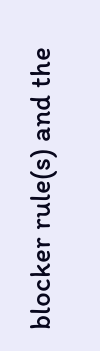blocker rule(s) and the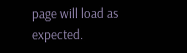page will load as expected.